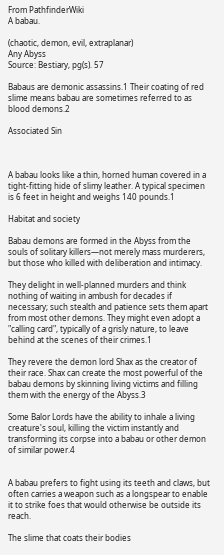From PathfinderWiki
A babau.

(chaotic, demon, evil, extraplanar)
Any Abyss
Source: Bestiary, pg(s). 57

Babaus are demonic assassins.1 Their coating of red slime means babau are sometimes referred to as blood demons.2

Associated Sin



A babau looks like a thin, horned human covered in a tight-fitting hide of slimy leather. A typical specimen is 6 feet in height and weighs 140 pounds.1

Habitat and society

Babau demons are formed in the Abyss from the souls of solitary killers—not merely mass murderers, but those who killed with deliberation and intimacy.

They delight in well-planned murders and think nothing of waiting in ambush for decades if necessary; such stealth and patience sets them apart from most other demons. They might even adopt a "calling card", typically of a grisly nature, to leave behind at the scenes of their crimes.1

They revere the demon lord Shax as the creator of their race. Shax can create the most powerful of the babau demons by skinning living victims and filling them with the energy of the Abyss.3

Some Balor Lords have the ability to inhale a living creature's soul, killing the victim instantly and transforming its corpse into a babau or other demon of similar power.4


A babau prefers to fight using its teeth and claws, but often carries a weapon such as a longspear to enable it to strike foes that would otherwise be outside its reach.

The slime that coats their bodies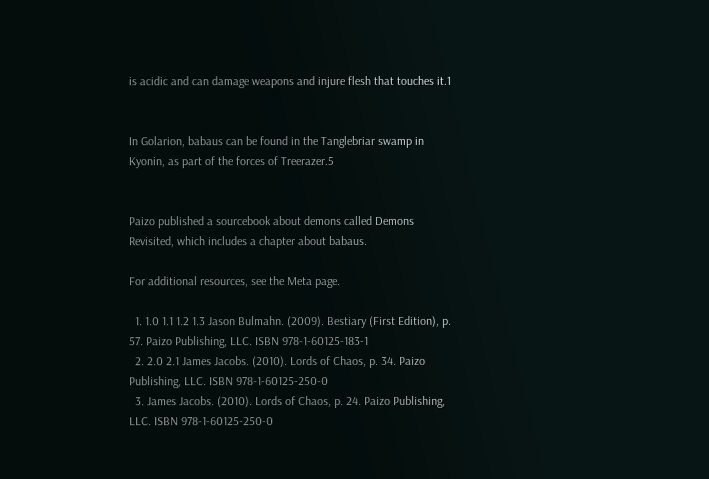is acidic and can damage weapons and injure flesh that touches it.1


In Golarion, babaus can be found in the Tanglebriar swamp in Kyonin, as part of the forces of Treerazer.5


Paizo published a sourcebook about demons called Demons Revisited, which includes a chapter about babaus.

For additional resources, see the Meta page.

  1. 1.0 1.1 1.2 1.3 Jason Bulmahn. (2009). Bestiary (First Edition), p. 57. Paizo Publishing, LLC. ISBN 978-1-60125-183-1
  2. 2.0 2.1 James Jacobs. (2010). Lords of Chaos, p. 34. Paizo Publishing, LLC. ISBN 978-1-60125-250-0
  3. James Jacobs. (2010). Lords of Chaos, p. 24. Paizo Publishing, LLC. ISBN 978-1-60125-250-0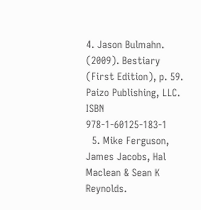4. Jason Bulmahn. (2009). Bestiary (First Edition), p. 59. Paizo Publishing, LLC. ISBN 978-1-60125-183-1
  5. Mike Ferguson, James Jacobs, Hal Maclean & Sean K Reynolds.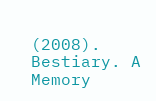(2008). Bestiary. A Memory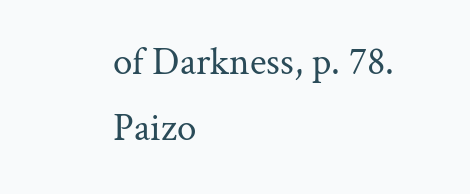of Darkness, p. 78. Paizo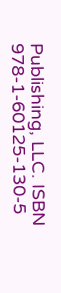Publishing, LLC. ISBN 978-1-60125-130-5